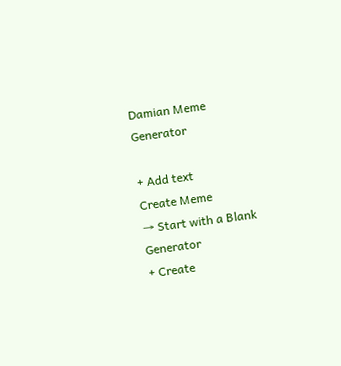Damian Meme Generator

+ Add text
Create Meme
→ Start with a Blank Generator
+ Create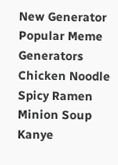New Generator
Popular Meme Generators
Chicken Noodle
Spicy Ramen
Minion Soup
Kanye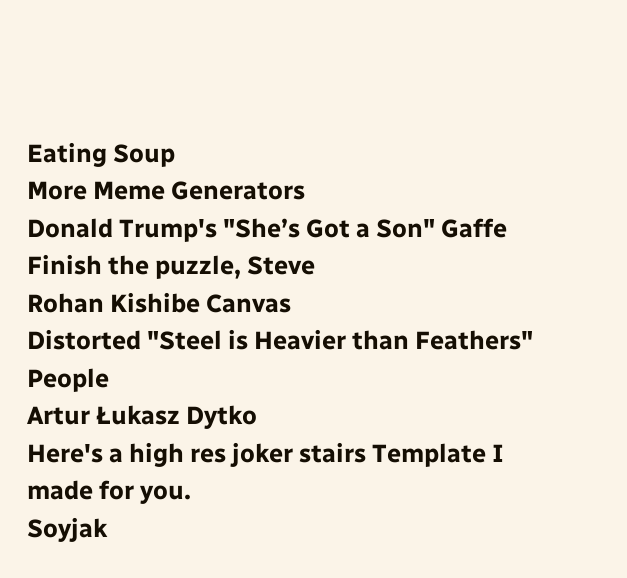Eating Soup
More Meme Generators
Donald Trump's "She’s Got a Son" Gaffe
Finish the puzzle, Steve
Rohan Kishibe Canvas
Distorted "Steel is Heavier than Feathers" People
Artur Łukasz Dytko
Here's a high res joker stairs Template I made for you.
Soyjak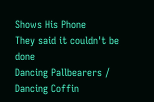Shows His Phone
They said it couldn't be done
Dancing Pallbearers / Dancing Coffin